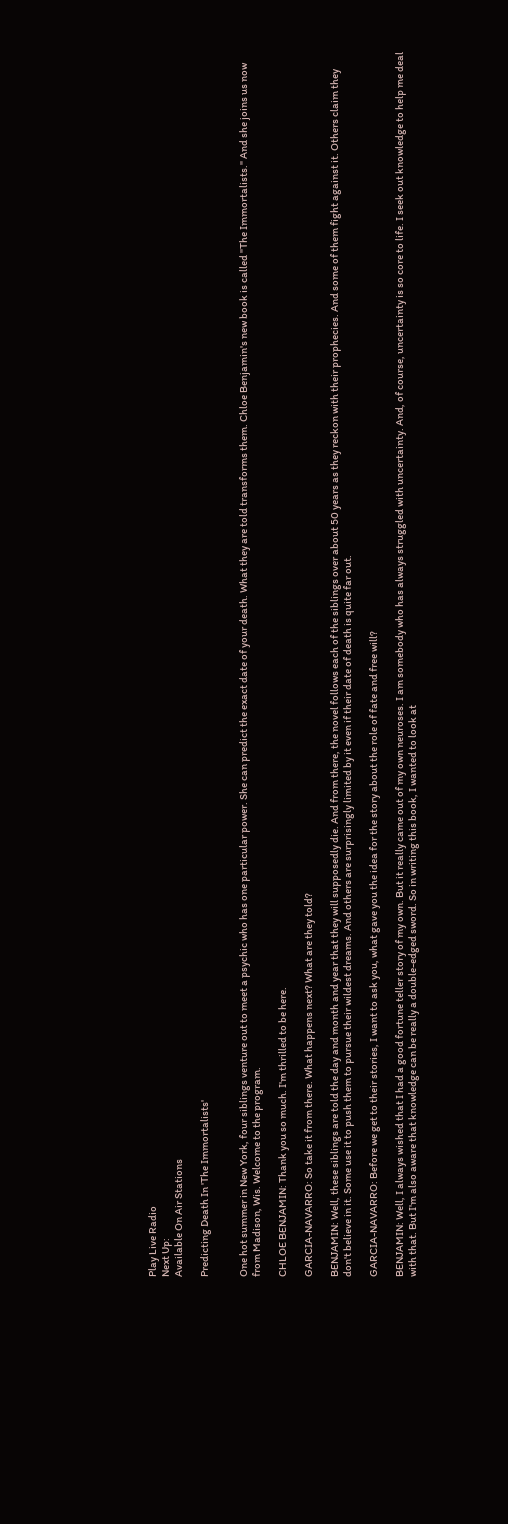Play Live Radio
Next Up:
Available On Air Stations

Predicting Death In 'The Immortalists'


One hot summer in New York, four siblings venture out to meet a psychic who has one particular power. She can predict the exact date of your death. What they are told transforms them. Chloe Benjamin's new book is called "The Immortalists." And she joins us now from Madison, Wis. Welcome to the program.

CHLOE BENJAMIN: Thank you so much. I'm thrilled to be here.

GARCIA-NAVARRO: So take it from there. What happens next? What are they told?

BENJAMIN: Well, these siblings are told the day and month and year that they will supposedly die. And from there, the novel follows each of the siblings over about 50 years as they reckon with their prophecies. And some of them fight against it. Others claim they don't believe in it. Some use it to push them to pursue their wildest dreams. And others are surprisingly limited by it even if their date of death is quite far out.

GARCIA-NAVARRO: Before we get to their stories, I want to ask you, what gave you the idea for the story about the role of fate and free will?

BENJAMIN: Well, I always wished that I had a good fortune teller story of my own. But it really came out of my own neuroses. I am somebody who has always struggled with uncertainty. And, of course, uncertainty is so core to life. I seek out knowledge to help me deal with that. But I'm also aware that knowledge can be really a double-edged sword. So in writing this book, I wanted to look at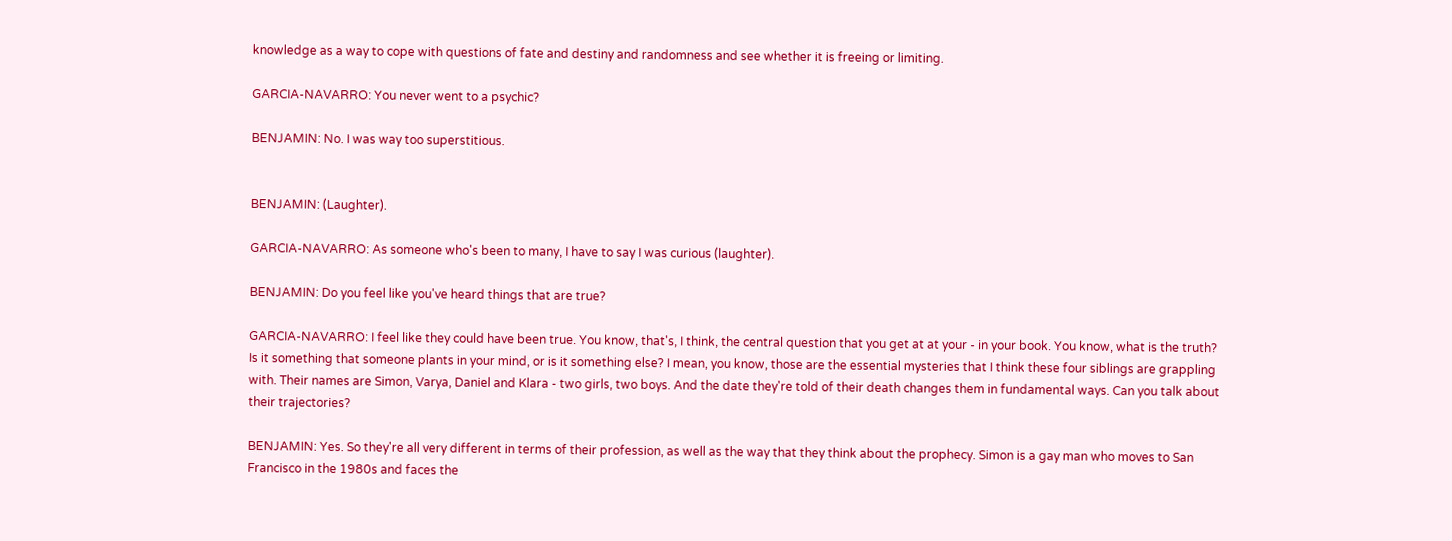knowledge as a way to cope with questions of fate and destiny and randomness and see whether it is freeing or limiting.

GARCIA-NAVARRO: You never went to a psychic?

BENJAMIN: No. I was way too superstitious.


BENJAMIN: (Laughter).

GARCIA-NAVARRO: As someone who's been to many, I have to say I was curious (laughter).

BENJAMIN: Do you feel like you've heard things that are true?

GARCIA-NAVARRO: I feel like they could have been true. You know, that's, I think, the central question that you get at at your - in your book. You know, what is the truth? Is it something that someone plants in your mind, or is it something else? I mean, you know, those are the essential mysteries that I think these four siblings are grappling with. Their names are Simon, Varya, Daniel and Klara - two girls, two boys. And the date they're told of their death changes them in fundamental ways. Can you talk about their trajectories?

BENJAMIN: Yes. So they're all very different in terms of their profession, as well as the way that they think about the prophecy. Simon is a gay man who moves to San Francisco in the 1980s and faces the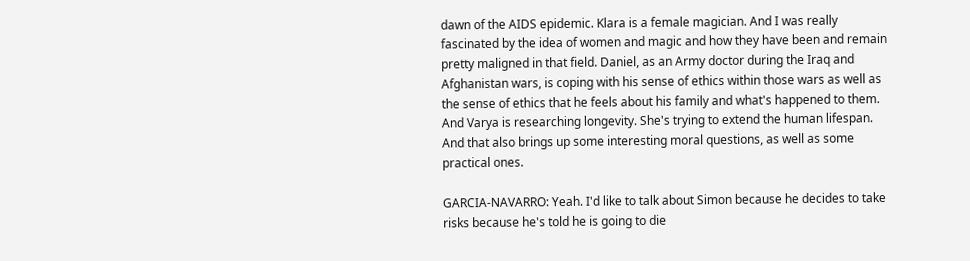dawn of the AIDS epidemic. Klara is a female magician. And I was really fascinated by the idea of women and magic and how they have been and remain pretty maligned in that field. Daniel, as an Army doctor during the Iraq and Afghanistan wars, is coping with his sense of ethics within those wars as well as the sense of ethics that he feels about his family and what's happened to them. And Varya is researching longevity. She's trying to extend the human lifespan. And that also brings up some interesting moral questions, as well as some practical ones.

GARCIA-NAVARRO: Yeah. I'd like to talk about Simon because he decides to take risks because he's told he is going to die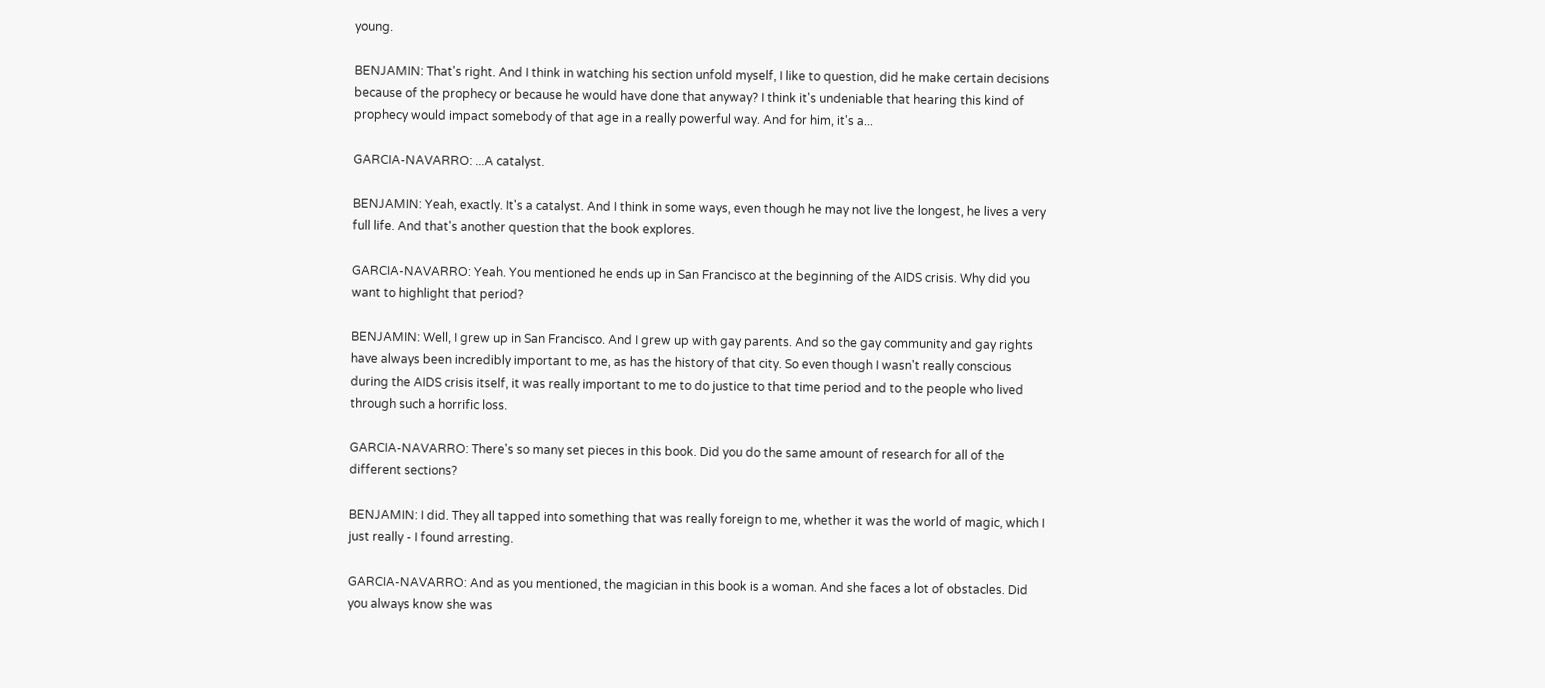young.

BENJAMIN: That's right. And I think in watching his section unfold myself, I like to question, did he make certain decisions because of the prophecy or because he would have done that anyway? I think it's undeniable that hearing this kind of prophecy would impact somebody of that age in a really powerful way. And for him, it's a...

GARCIA-NAVARRO: ...A catalyst.

BENJAMIN: Yeah, exactly. It's a catalyst. And I think in some ways, even though he may not live the longest, he lives a very full life. And that's another question that the book explores.

GARCIA-NAVARRO: Yeah. You mentioned he ends up in San Francisco at the beginning of the AIDS crisis. Why did you want to highlight that period?

BENJAMIN: Well, I grew up in San Francisco. And I grew up with gay parents. And so the gay community and gay rights have always been incredibly important to me, as has the history of that city. So even though I wasn't really conscious during the AIDS crisis itself, it was really important to me to do justice to that time period and to the people who lived through such a horrific loss.

GARCIA-NAVARRO: There's so many set pieces in this book. Did you do the same amount of research for all of the different sections?

BENJAMIN: I did. They all tapped into something that was really foreign to me, whether it was the world of magic, which I just really - I found arresting.

GARCIA-NAVARRO: And as you mentioned, the magician in this book is a woman. And she faces a lot of obstacles. Did you always know she was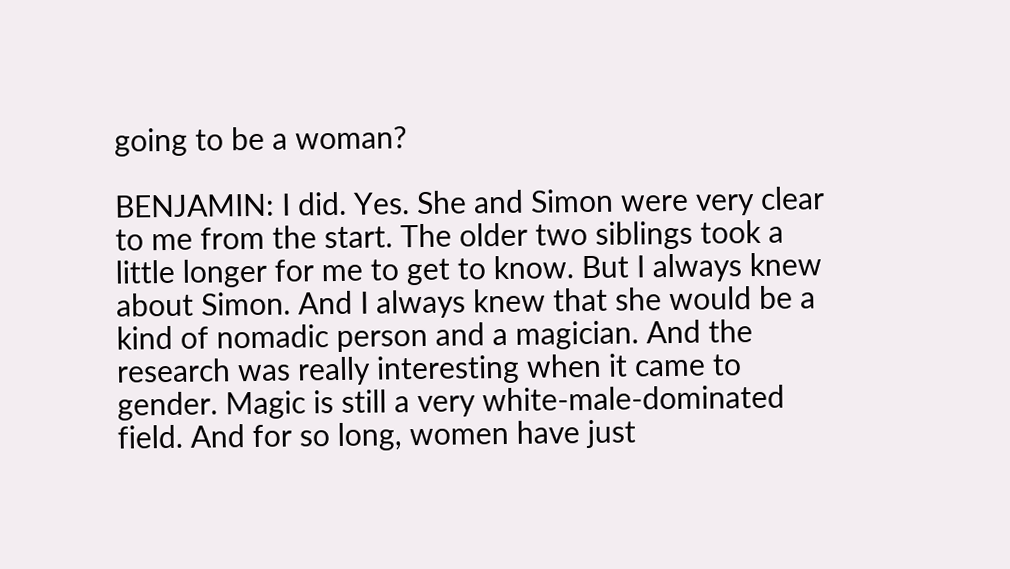going to be a woman?

BENJAMIN: I did. Yes. She and Simon were very clear to me from the start. The older two siblings took a little longer for me to get to know. But I always knew about Simon. And I always knew that she would be a kind of nomadic person and a magician. And the research was really interesting when it came to gender. Magic is still a very white-male-dominated field. And for so long, women have just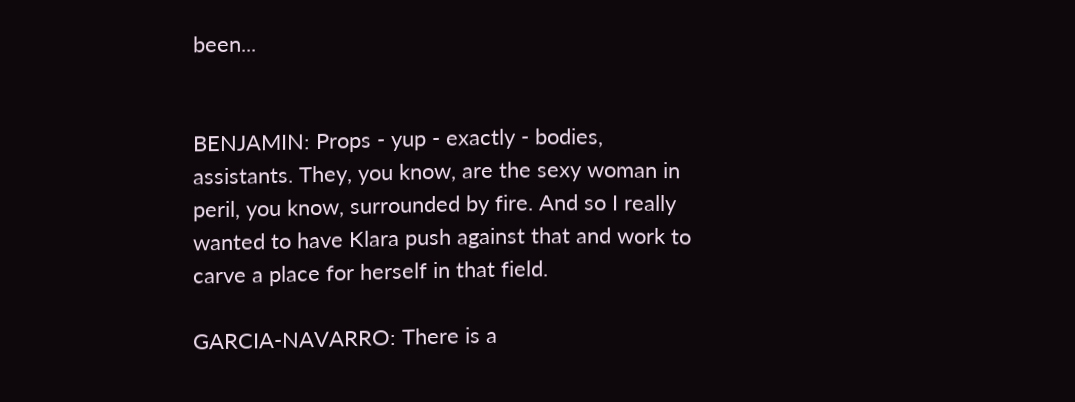been...


BENJAMIN: Props - yup - exactly - bodies, assistants. They, you know, are the sexy woman in peril, you know, surrounded by fire. And so I really wanted to have Klara push against that and work to carve a place for herself in that field.

GARCIA-NAVARRO: There is a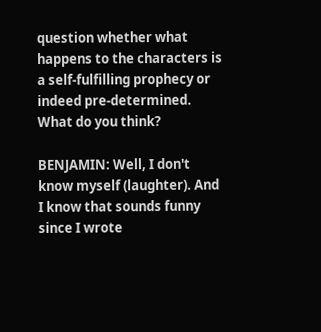question whether what happens to the characters is a self-fulfilling prophecy or indeed pre-determined. What do you think?

BENJAMIN: Well, I don't know myself (laughter). And I know that sounds funny since I wrote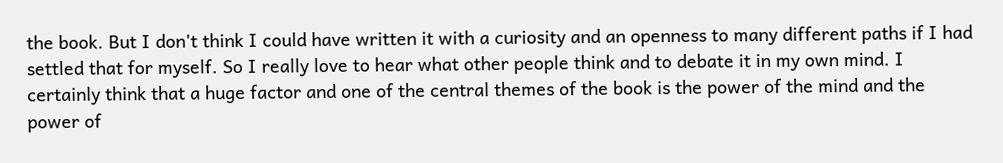the book. But I don't think I could have written it with a curiosity and an openness to many different paths if I had settled that for myself. So I really love to hear what other people think and to debate it in my own mind. I certainly think that a huge factor and one of the central themes of the book is the power of the mind and the power of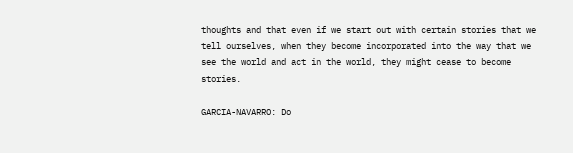thoughts and that even if we start out with certain stories that we tell ourselves, when they become incorporated into the way that we see the world and act in the world, they might cease to become stories.

GARCIA-NAVARRO: Do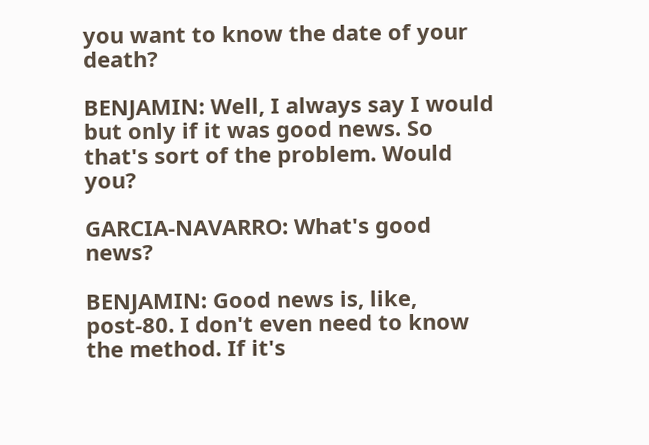you want to know the date of your death?

BENJAMIN: Well, I always say I would but only if it was good news. So that's sort of the problem. Would you?

GARCIA-NAVARRO: What's good news?

BENJAMIN: Good news is, like, post-80. I don't even need to know the method. If it's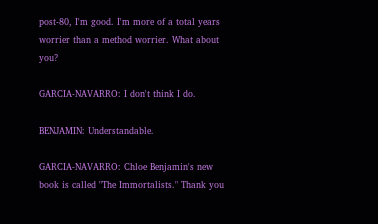post-80, I'm good. I'm more of a total years worrier than a method worrier. What about you?

GARCIA-NAVARRO: I don't think I do.

BENJAMIN: Understandable.

GARCIA-NAVARRO: Chloe Benjamin's new book is called "The Immortalists." Thank you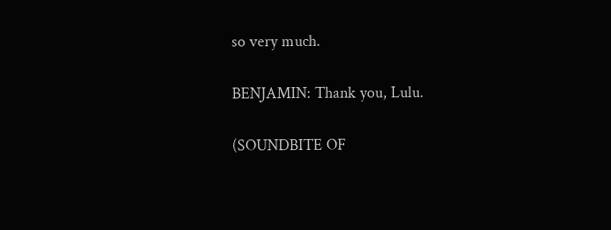so very much.

BENJAMIN: Thank you, Lulu.

(SOUNDBITE OF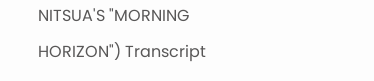NITSUA'S "MORNING HORIZON") Transcript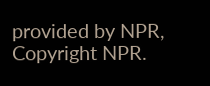provided by NPR, Copyright NPR.